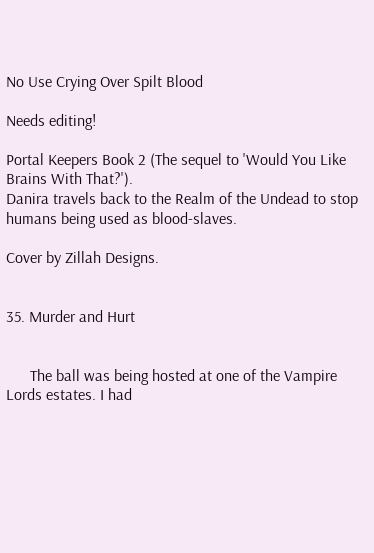No Use Crying Over Spilt Blood

Needs editing!

Portal Keepers Book 2 (The sequel to 'Would You Like Brains With That?').
Danira travels back to the Realm of the Undead to stop humans being used as blood-slaves.

Cover by Zillah Designs.


35. Murder and Hurt


      The ball was being hosted at one of the Vampire Lords estates. I had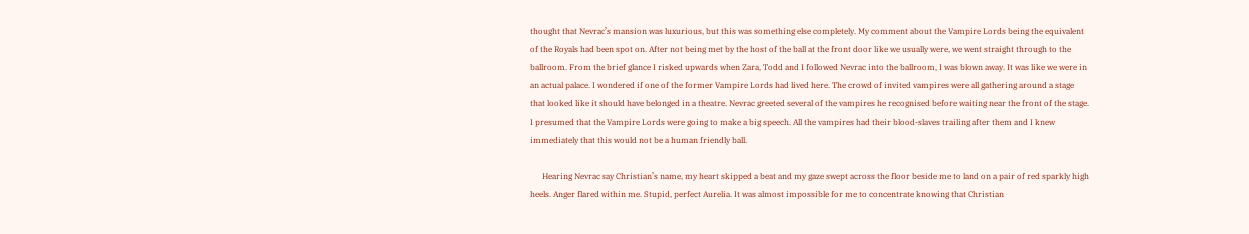thought that Nevrac’s mansion was luxurious, but this was something else completely. My comment about the Vampire Lords being the equivalent of the Royals had been spot on. After not being met by the host of the ball at the front door like we usually were, we went straight through to the ballroom. From the brief glance I risked upwards when Zara, Todd and I followed Nevrac into the ballroom, I was blown away. It was like we were in an actual palace. I wondered if one of the former Vampire Lords had lived here. The crowd of invited vampires were all gathering around a stage that looked like it should have belonged in a theatre. Nevrac greeted several of the vampires he recognised before waiting near the front of the stage. I presumed that the Vampire Lords were going to make a big speech. All the vampires had their blood-slaves trailing after them and I knew immediately that this would not be a human friendly ball.

      Hearing Nevrac say Christian’s name, my heart skipped a beat and my gaze swept across the floor beside me to land on a pair of red sparkly high heels. Anger flared within me. Stupid, perfect Aurelia. It was almost impossible for me to concentrate knowing that Christian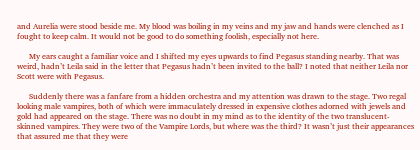and Aurelia were stood beside me. My blood was boiling in my veins and my jaw and hands were clenched as I fought to keep calm. It would not be good to do something foolish, especially not here.

      My ears caught a familiar voice and I shifted my eyes upwards to find Pegasus standing nearby. That was weird, hadn’t Leila said in the letter that Pegasus hadn’t been invited to the ball? I noted that neither Leila nor Scott were with Pegasus.

      Suddenly there was a fanfare from a hidden orchestra and my attention was drawn to the stage. Two regal looking male vampires, both of which were immaculately dressed in expensive clothes adorned with jewels and gold had appeared on the stage. There was no doubt in my mind as to the identity of the two translucent-skinned vampires. They were two of the Vampire Lords, but where was the third? It wasn’t just their appearances that assured me that they were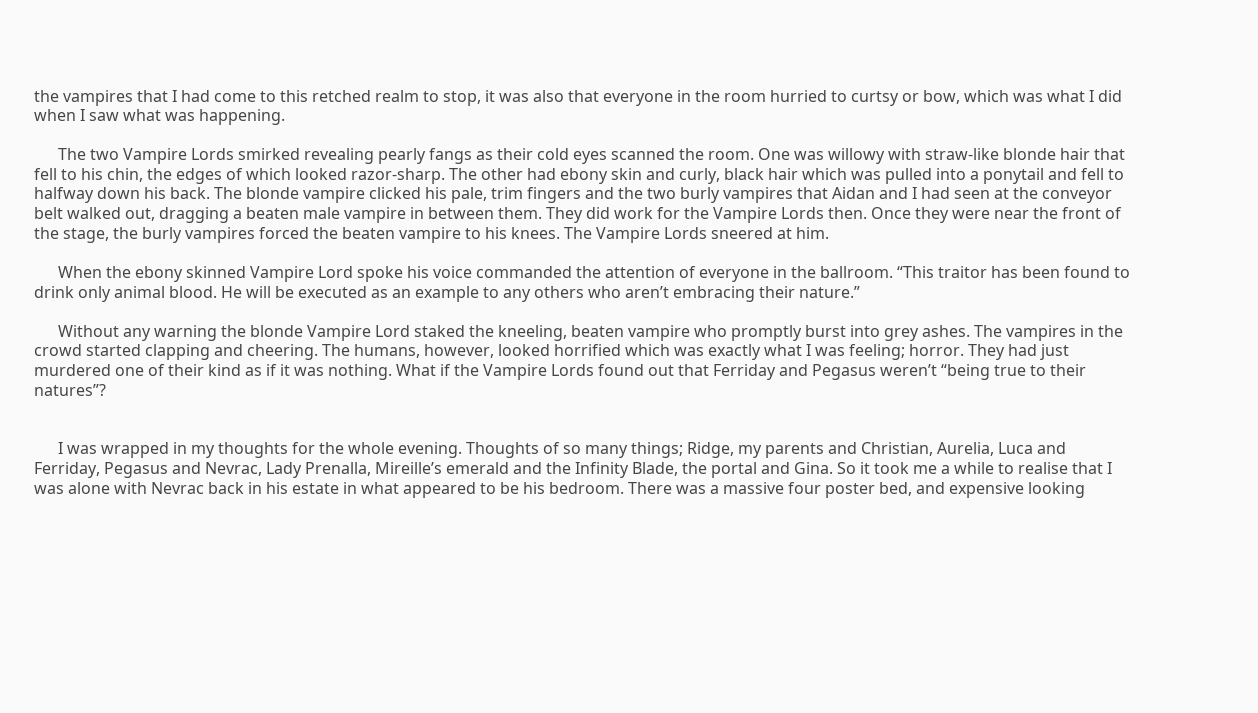the vampires that I had come to this retched realm to stop, it was also that everyone in the room hurried to curtsy or bow, which was what I did when I saw what was happening.

      The two Vampire Lords smirked revealing pearly fangs as their cold eyes scanned the room. One was willowy with straw-like blonde hair that fell to his chin, the edges of which looked razor-sharp. The other had ebony skin and curly, black hair which was pulled into a ponytail and fell to halfway down his back. The blonde vampire clicked his pale, trim fingers and the two burly vampires that Aidan and I had seen at the conveyor belt walked out, dragging a beaten male vampire in between them. They did work for the Vampire Lords then. Once they were near the front of the stage, the burly vampires forced the beaten vampire to his knees. The Vampire Lords sneered at him.

      When the ebony skinned Vampire Lord spoke his voice commanded the attention of everyone in the ballroom. “This traitor has been found to drink only animal blood. He will be executed as an example to any others who aren’t embracing their nature.”

      Without any warning the blonde Vampire Lord staked the kneeling, beaten vampire who promptly burst into grey ashes. The vampires in the crowd started clapping and cheering. The humans, however, looked horrified which was exactly what I was feeling; horror. They had just murdered one of their kind as if it was nothing. What if the Vampire Lords found out that Ferriday and Pegasus weren’t “being true to their natures”?


      I was wrapped in my thoughts for the whole evening. Thoughts of so many things; Ridge, my parents and Christian, Aurelia, Luca and Ferriday, Pegasus and Nevrac, Lady Prenalla, Mireille’s emerald and the Infinity Blade, the portal and Gina. So it took me a while to realise that I was alone with Nevrac back in his estate in what appeared to be his bedroom. There was a massive four poster bed, and expensive looking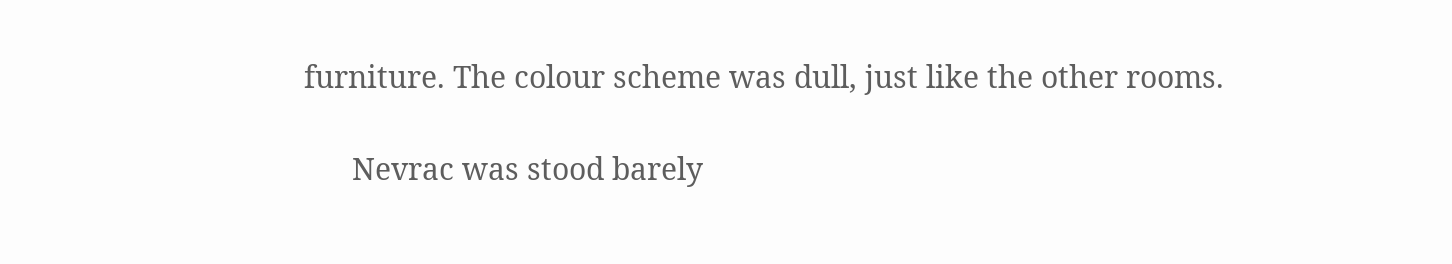furniture. The colour scheme was dull, just like the other rooms.

      Nevrac was stood barely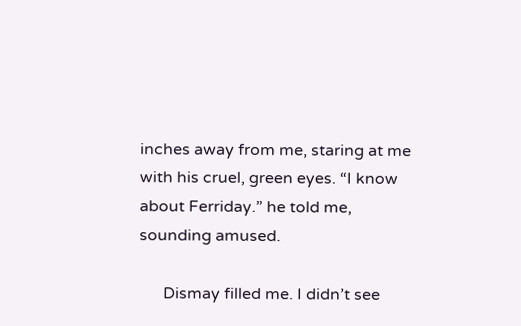inches away from me, staring at me with his cruel, green eyes. “I know about Ferriday.” he told me, sounding amused.

      Dismay filled me. I didn’t see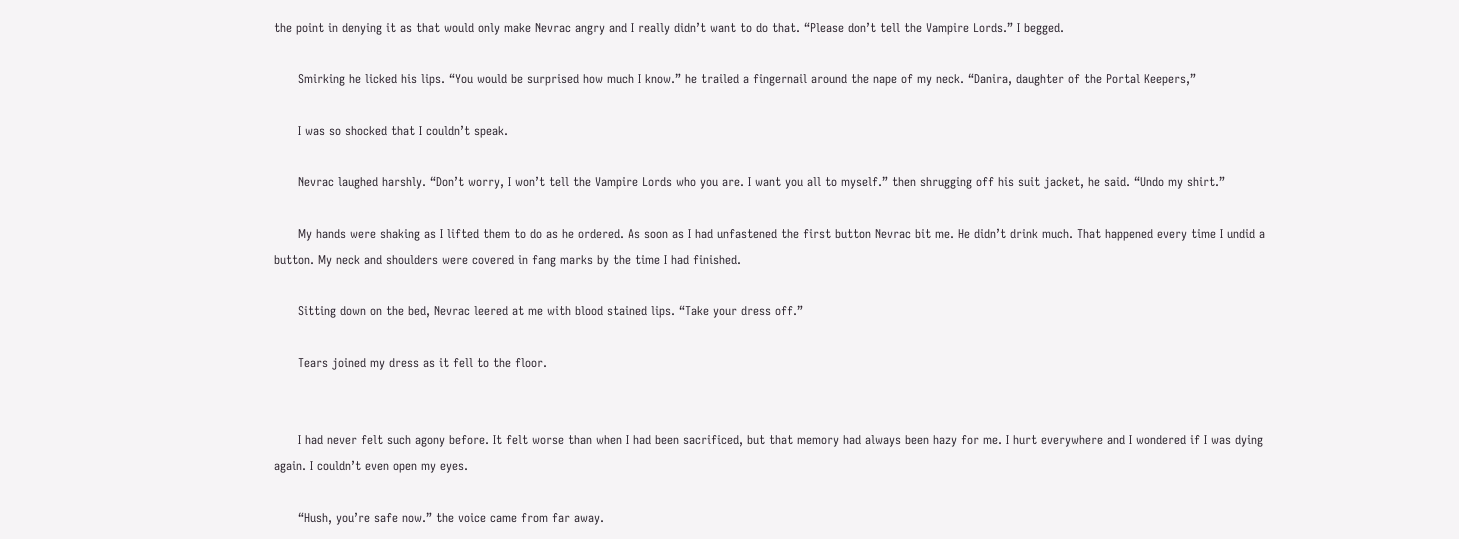the point in denying it as that would only make Nevrac angry and I really didn’t want to do that. “Please don’t tell the Vampire Lords.” I begged.

      Smirking he licked his lips. “You would be surprised how much I know.” he trailed a fingernail around the nape of my neck. “Danira, daughter of the Portal Keepers,”

      I was so shocked that I couldn’t speak.

      Nevrac laughed harshly. “Don’t worry, I won’t tell the Vampire Lords who you are. I want you all to myself.” then shrugging off his suit jacket, he said. “Undo my shirt.”

      My hands were shaking as I lifted them to do as he ordered. As soon as I had unfastened the first button Nevrac bit me. He didn’t drink much. That happened every time I undid a button. My neck and shoulders were covered in fang marks by the time I had finished.

      Sitting down on the bed, Nevrac leered at me with blood stained lips. “Take your dress off.”

      Tears joined my dress as it fell to the floor.


      I had never felt such agony before. It felt worse than when I had been sacrificed, but that memory had always been hazy for me. I hurt everywhere and I wondered if I was dying again. I couldn’t even open my eyes.

      “Hush, you’re safe now.” the voice came from far away.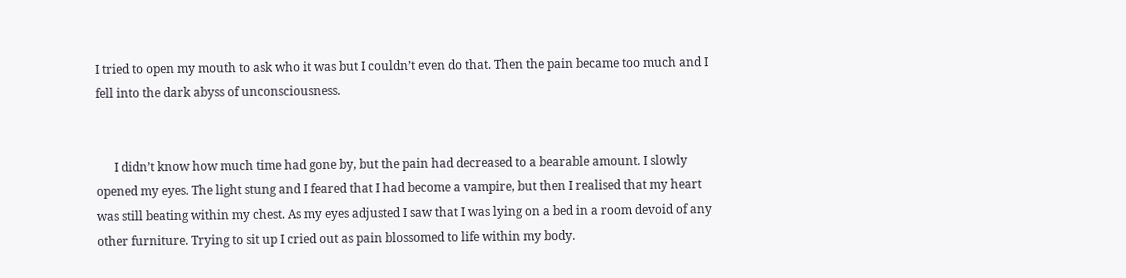I tried to open my mouth to ask who it was but I couldn’t even do that. Then the pain became too much and I fell into the dark abyss of unconsciousness.


      I didn’t know how much time had gone by, but the pain had decreased to a bearable amount. I slowly opened my eyes. The light stung and I feared that I had become a vampire, but then I realised that my heart was still beating within my chest. As my eyes adjusted I saw that I was lying on a bed in a room devoid of any other furniture. Trying to sit up I cried out as pain blossomed to life within my body.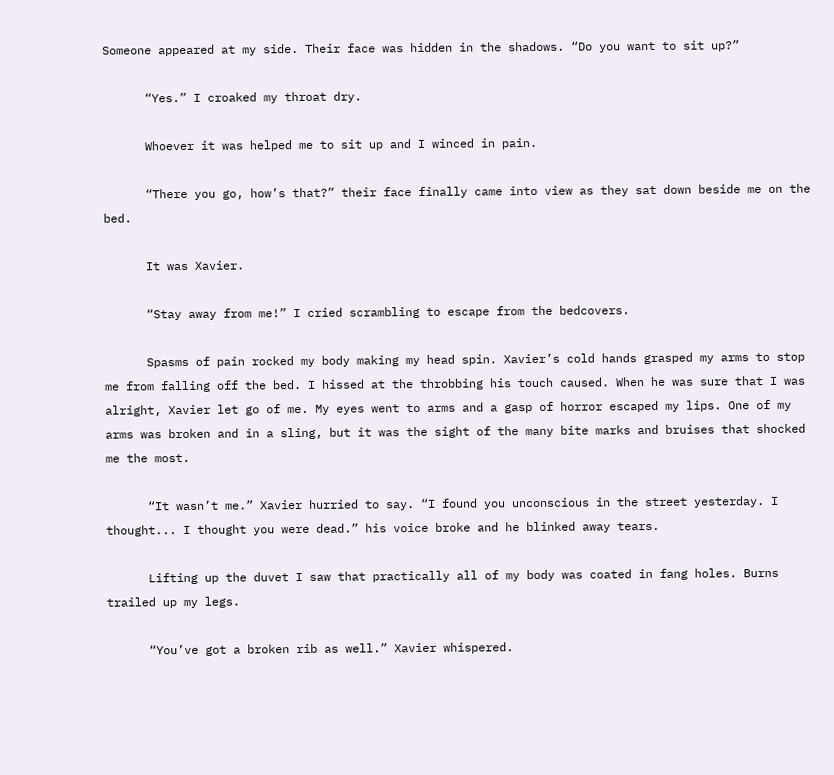Someone appeared at my side. Their face was hidden in the shadows. “Do you want to sit up?”

      “Yes.” I croaked my throat dry.

      Whoever it was helped me to sit up and I winced in pain.

      “There you go, how’s that?” their face finally came into view as they sat down beside me on the bed.

      It was Xavier.

      “Stay away from me!” I cried scrambling to escape from the bedcovers.

      Spasms of pain rocked my body making my head spin. Xavier’s cold hands grasped my arms to stop me from falling off the bed. I hissed at the throbbing his touch caused. When he was sure that I was alright, Xavier let go of me. My eyes went to arms and a gasp of horror escaped my lips. One of my arms was broken and in a sling, but it was the sight of the many bite marks and bruises that shocked me the most.

      “It wasn’t me.” Xavier hurried to say. “I found you unconscious in the street yesterday. I thought... I thought you were dead.” his voice broke and he blinked away tears.

      Lifting up the duvet I saw that practically all of my body was coated in fang holes. Burns trailed up my legs.

      “You’ve got a broken rib as well.” Xavier whispered.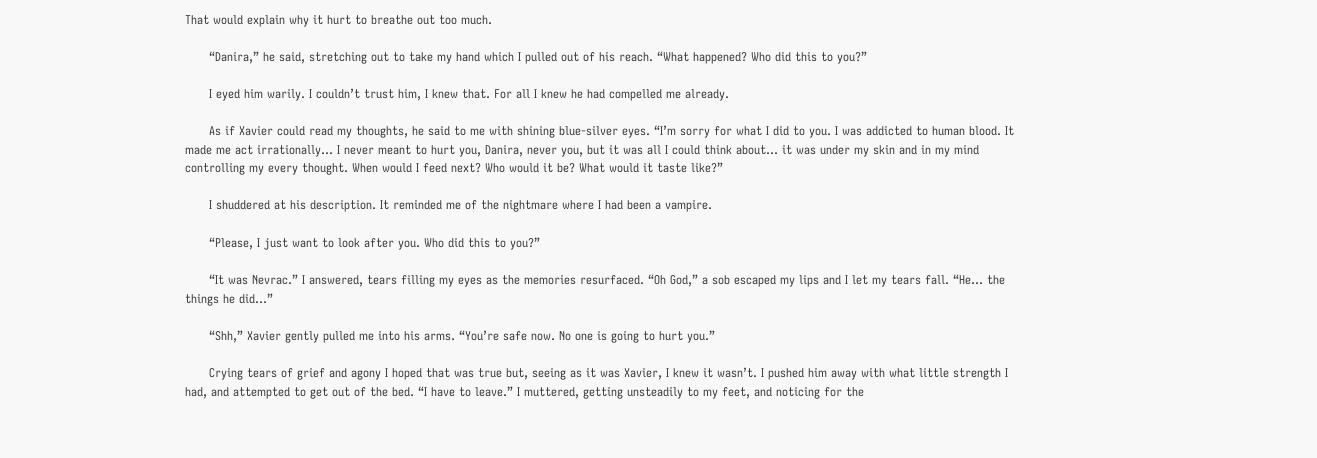That would explain why it hurt to breathe out too much.

      “Danira,” he said, stretching out to take my hand which I pulled out of his reach. “What happened? Who did this to you?”

      I eyed him warily. I couldn’t trust him, I knew that. For all I knew he had compelled me already.

      As if Xavier could read my thoughts, he said to me with shining blue-silver eyes. “I’m sorry for what I did to you. I was addicted to human blood. It made me act irrationally... I never meant to hurt you, Danira, never you, but it was all I could think about... it was under my skin and in my mind controlling my every thought. When would I feed next? Who would it be? What would it taste like?”

      I shuddered at his description. It reminded me of the nightmare where I had been a vampire.

      “Please, I just want to look after you. Who did this to you?”

      “It was Nevrac.” I answered, tears filling my eyes as the memories resurfaced. “Oh God,” a sob escaped my lips and I let my tears fall. “He... the things he did...”

      “Shh,” Xavier gently pulled me into his arms. “You’re safe now. No one is going to hurt you.”

      Crying tears of grief and agony I hoped that was true but, seeing as it was Xavier, I knew it wasn’t. I pushed him away with what little strength I had, and attempted to get out of the bed. “I have to leave.” I muttered, getting unsteadily to my feet, and noticing for the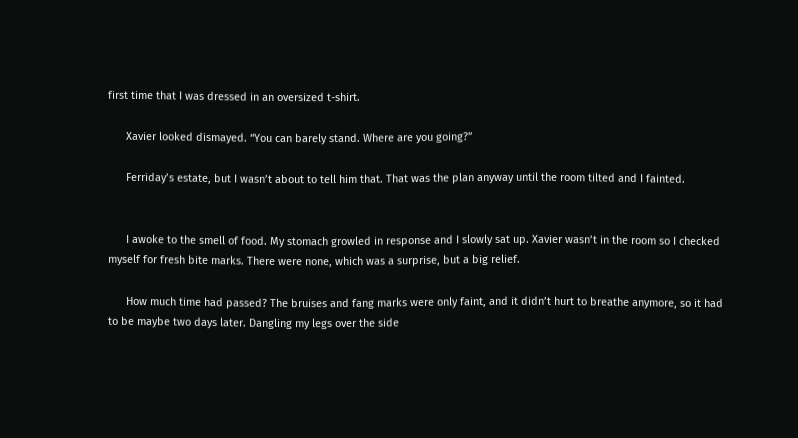first time that I was dressed in an oversized t-shirt.

      Xavier looked dismayed. “You can barely stand. Where are you going?”

      Ferriday’s estate, but I wasn’t about to tell him that. That was the plan anyway until the room tilted and I fainted.


      I awoke to the smell of food. My stomach growled in response and I slowly sat up. Xavier wasn’t in the room so I checked myself for fresh bite marks. There were none, which was a surprise, but a big relief.

      How much time had passed? The bruises and fang marks were only faint, and it didn’t hurt to breathe anymore, so it had to be maybe two days later. Dangling my legs over the side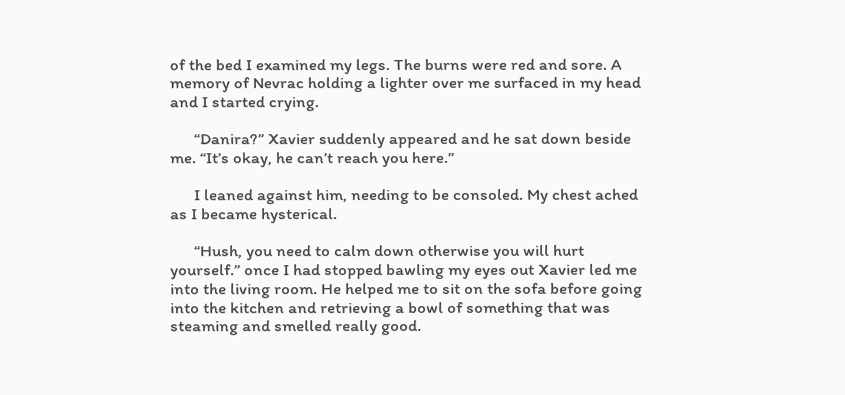of the bed I examined my legs. The burns were red and sore. A memory of Nevrac holding a lighter over me surfaced in my head and I started crying.

      “Danira?” Xavier suddenly appeared and he sat down beside me. “It’s okay, he can’t reach you here.”

      I leaned against him, needing to be consoled. My chest ached as I became hysterical.

      “Hush, you need to calm down otherwise you will hurt yourself.” once I had stopped bawling my eyes out Xavier led me into the living room. He helped me to sit on the sofa before going into the kitchen and retrieving a bowl of something that was steaming and smelled really good.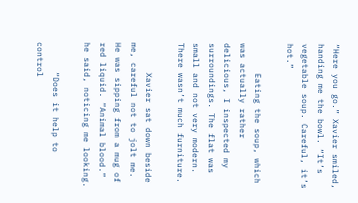“Here you go.” Xavier smiled, handing me the bowl. “It’s vegetable soup. Careful, it’s hot.”

      Eating the soup, which was actually rather delicious, I inspected my surroundings. The flat was small and not very modern. There wasn’t much furniture.

      Xavier sat down beside me, careful not to jolt me. He was sipping from a mug of red liquid. “Animal blood.” he said, noticing me looking.

      “Does it help to control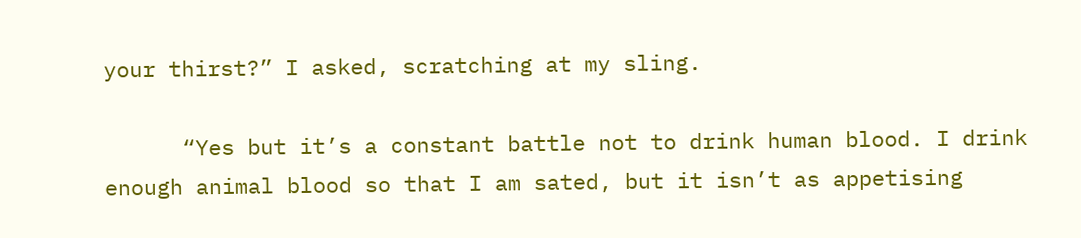your thirst?” I asked, scratching at my sling.

      “Yes but it’s a constant battle not to drink human blood. I drink enough animal blood so that I am sated, but it isn’t as appetising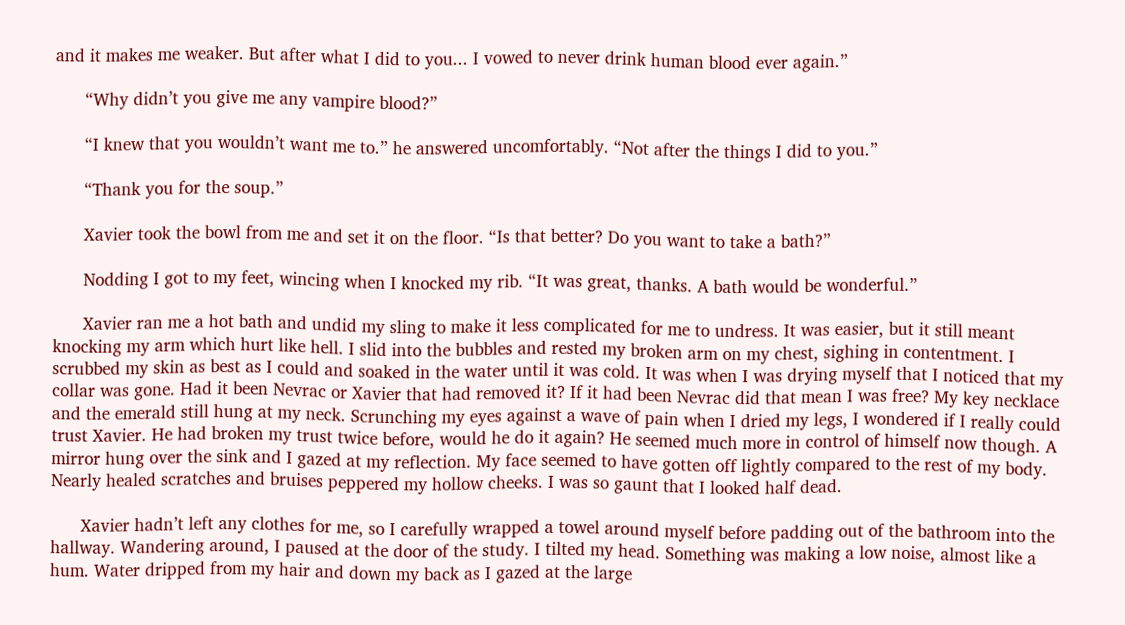and it makes me weaker. But after what I did to you... I vowed to never drink human blood ever again.”

      “Why didn’t you give me any vampire blood?”

      “I knew that you wouldn’t want me to.” he answered uncomfortably. “Not after the things I did to you.”

      “Thank you for the soup.”

      Xavier took the bowl from me and set it on the floor. “Is that better? Do you want to take a bath?”

      Nodding I got to my feet, wincing when I knocked my rib. “It was great, thanks. A bath would be wonderful.”

      Xavier ran me a hot bath and undid my sling to make it less complicated for me to undress. It was easier, but it still meant knocking my arm which hurt like hell. I slid into the bubbles and rested my broken arm on my chest, sighing in contentment. I scrubbed my skin as best as I could and soaked in the water until it was cold. It was when I was drying myself that I noticed that my collar was gone. Had it been Nevrac or Xavier that had removed it? If it had been Nevrac did that mean I was free? My key necklace and the emerald still hung at my neck. Scrunching my eyes against a wave of pain when I dried my legs, I wondered if I really could trust Xavier. He had broken my trust twice before, would he do it again? He seemed much more in control of himself now though. A mirror hung over the sink and I gazed at my reflection. My face seemed to have gotten off lightly compared to the rest of my body. Nearly healed scratches and bruises peppered my hollow cheeks. I was so gaunt that I looked half dead.

      Xavier hadn’t left any clothes for me, so I carefully wrapped a towel around myself before padding out of the bathroom into the hallway. Wandering around, I paused at the door of the study. I tilted my head. Something was making a low noise, almost like a hum. Water dripped from my hair and down my back as I gazed at the large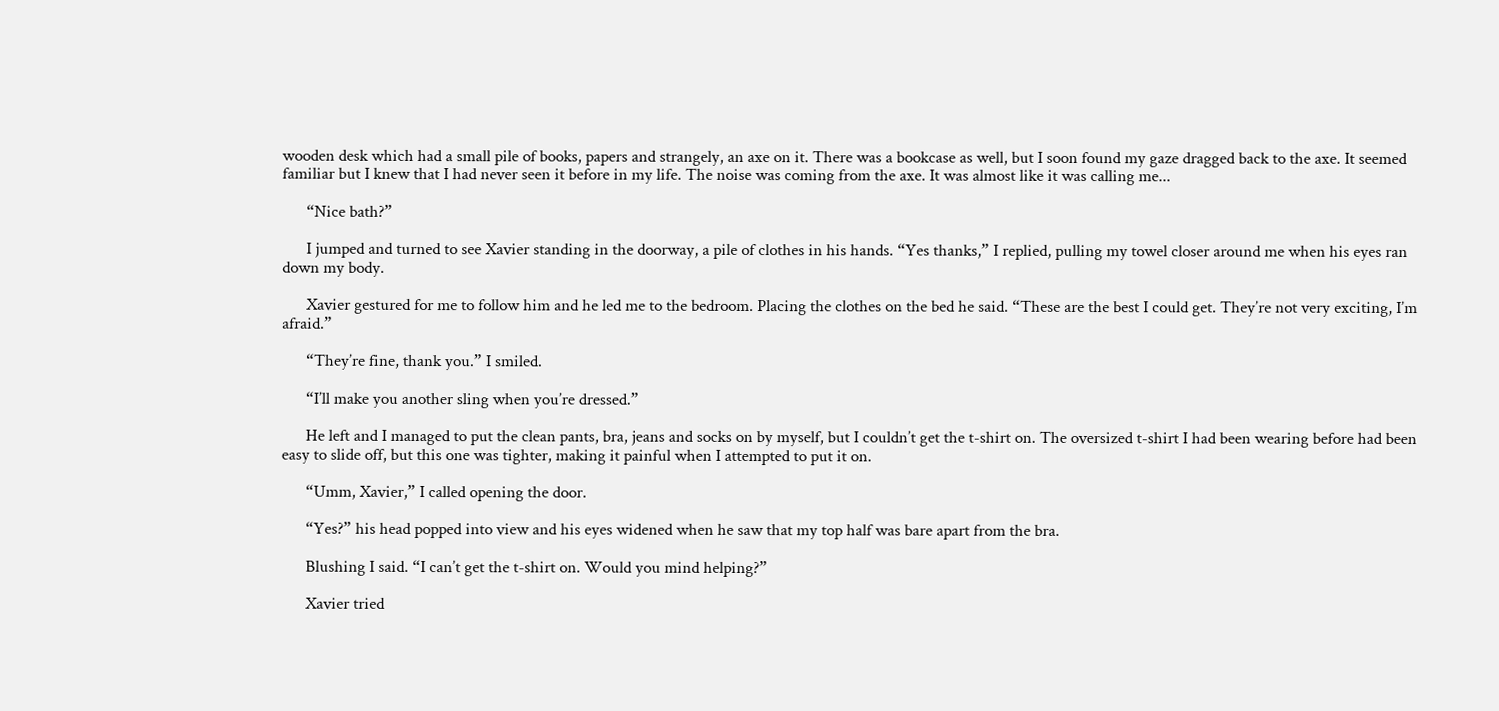wooden desk which had a small pile of books, papers and strangely, an axe on it. There was a bookcase as well, but I soon found my gaze dragged back to the axe. It seemed familiar but I knew that I had never seen it before in my life. The noise was coming from the axe. It was almost like it was calling me...

      “Nice bath?”

      I jumped and turned to see Xavier standing in the doorway, a pile of clothes in his hands. “Yes thanks,” I replied, pulling my towel closer around me when his eyes ran down my body.

      Xavier gestured for me to follow him and he led me to the bedroom. Placing the clothes on the bed he said. “These are the best I could get. They’re not very exciting, I’m afraid.”

      “They’re fine, thank you.” I smiled.

      “I’ll make you another sling when you’re dressed.”

      He left and I managed to put the clean pants, bra, jeans and socks on by myself, but I couldn’t get the t-shirt on. The oversized t-shirt I had been wearing before had been easy to slide off, but this one was tighter, making it painful when I attempted to put it on.

      “Umm, Xavier,” I called opening the door.

      “Yes?” his head popped into view and his eyes widened when he saw that my top half was bare apart from the bra.

      Blushing I said. “I can’t get the t-shirt on. Would you mind helping?”

      Xavier tried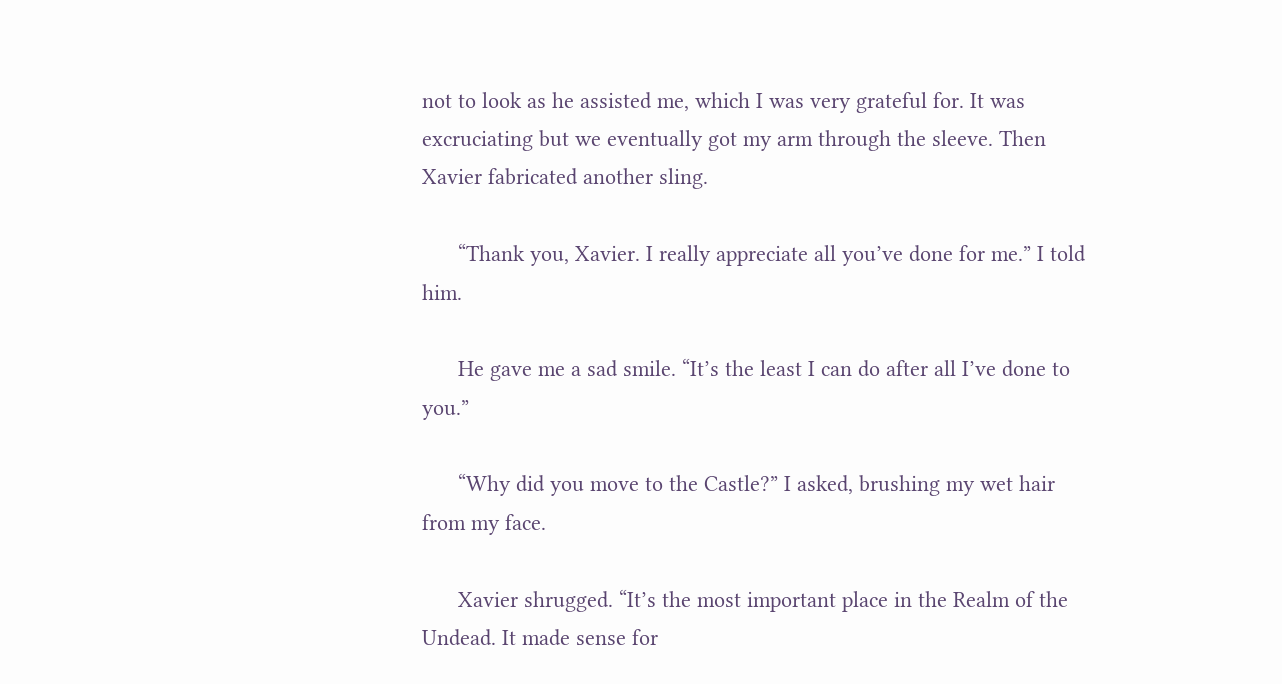not to look as he assisted me, which I was very grateful for. It was excruciating but we eventually got my arm through the sleeve. Then Xavier fabricated another sling.

      “Thank you, Xavier. I really appreciate all you’ve done for me.” I told him.

      He gave me a sad smile. “It’s the least I can do after all I’ve done to you.”

      “Why did you move to the Castle?” I asked, brushing my wet hair from my face.

      Xavier shrugged. “It’s the most important place in the Realm of the Undead. It made sense for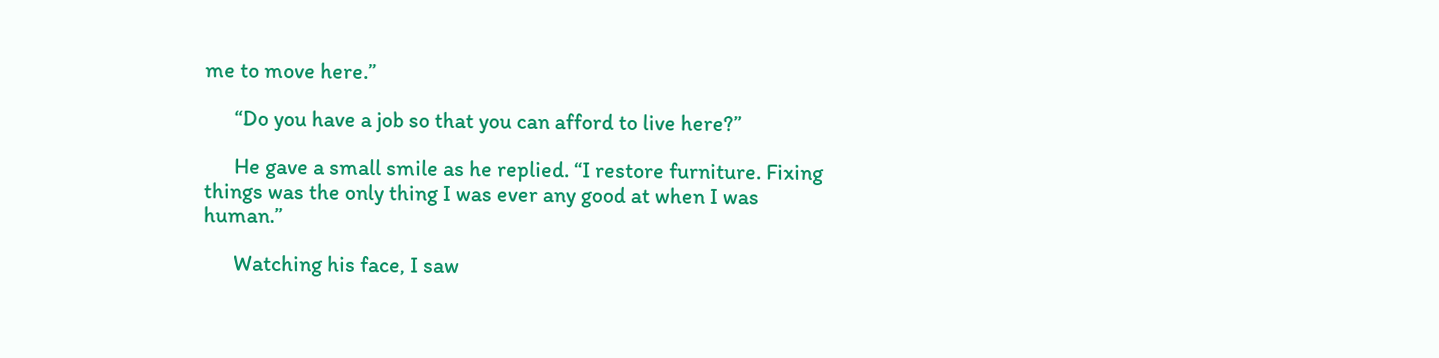me to move here.”

      “Do you have a job so that you can afford to live here?”

      He gave a small smile as he replied. “I restore furniture. Fixing things was the only thing I was ever any good at when I was human.”

      Watching his face, I saw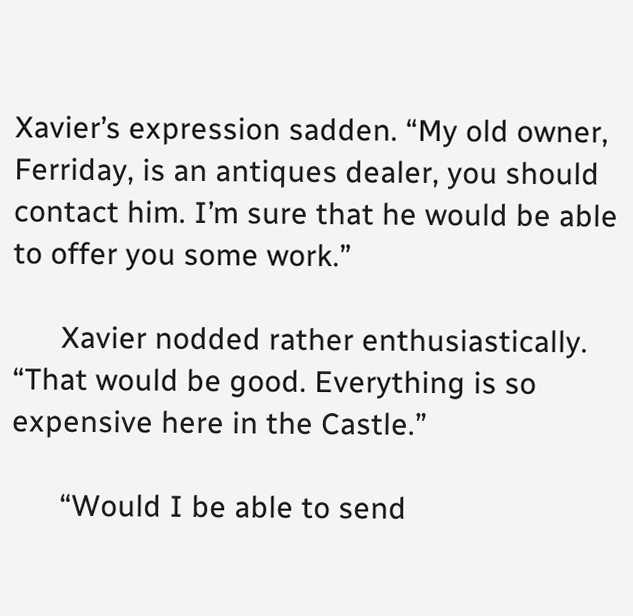Xavier’s expression sadden. “My old owner, Ferriday, is an antiques dealer, you should contact him. I’m sure that he would be able to offer you some work.”

      Xavier nodded rather enthusiastically. “That would be good. Everything is so expensive here in the Castle.”

      “Would I be able to send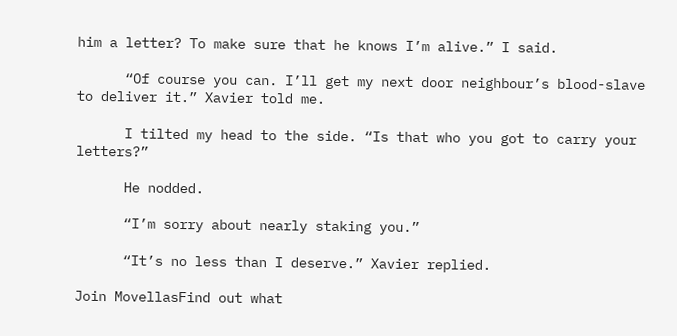him a letter? To make sure that he knows I’m alive.” I said.

      “Of course you can. I’ll get my next door neighbour’s blood-slave to deliver it.” Xavier told me.

      I tilted my head to the side. “Is that who you got to carry your letters?”

      He nodded.

      “I’m sorry about nearly staking you.”

      “It’s no less than I deserve.” Xavier replied.

Join MovellasFind out what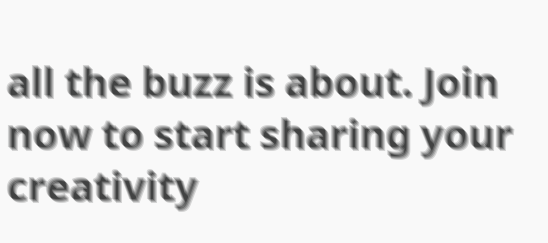all the buzz is about. Join now to start sharing your creativity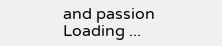and passion
Loading ...